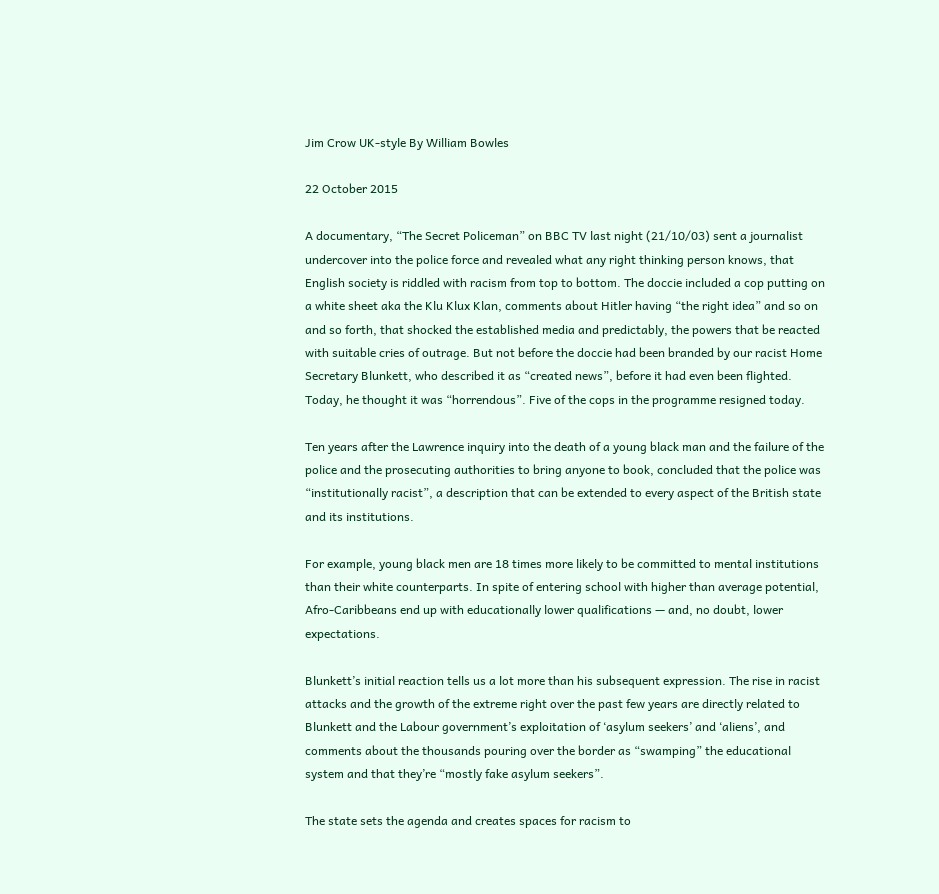Jim Crow UK-style By William Bowles

22 October 2015

A documentary, “The Secret Policeman” on BBC TV last night (21/10/03) sent a journalist undercover into the police force and revealed what any right thinking person knows, that English society is riddled with racism from top to bottom. The doccie included a cop putting on a white sheet aka the Klu Klux Klan, comments about Hitler having “the right idea” and so on and so forth, that shocked the established media and predictably, the powers that be reacted with suitable cries of outrage. But not before the doccie had been branded by our racist Home Secretary Blunkett, who described it as “created news”, before it had even been flighted. Today, he thought it was “horrendous”. Five of the cops in the programme resigned today.

Ten years after the Lawrence inquiry into the death of a young black man and the failure of the police and the prosecuting authorities to bring anyone to book, concluded that the police was “institutionally racist”, a description that can be extended to every aspect of the British state and its institutions.

For example, young black men are 18 times more likely to be committed to mental institutions than their white counterparts. In spite of entering school with higher than average potential, Afro-Caribbeans end up with educationally lower qualifications — and, no doubt, lower expectations.

Blunkett’s initial reaction tells us a lot more than his subsequent expression. The rise in racist attacks and the growth of the extreme right over the past few years are directly related to Blunkett and the Labour government’s exploitation of ‘asylum seekers’ and ‘aliens’, and comments about the thousands pouring over the border as “swamping” the educational system and that they’re “mostly fake asylum seekers”.

The state sets the agenda and creates spaces for racism to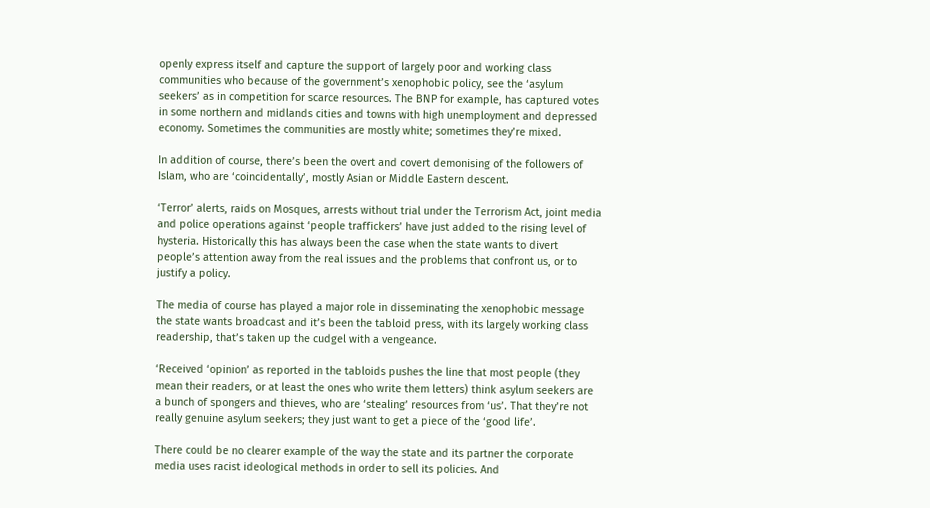openly express itself and capture the support of largely poor and working class communities who because of the government’s xenophobic policy, see the ‘asylum seekers’ as in competition for scarce resources. The BNP for example, has captured votes in some northern and midlands cities and towns with high unemployment and depressed economy. Sometimes the communities are mostly white; sometimes they’re mixed.

In addition of course, there’s been the overt and covert demonising of the followers of Islam, who are ‘coincidentally’, mostly Asian or Middle Eastern descent.

‘Terror’ alerts, raids on Mosques, arrests without trial under the Terrorism Act, joint media and police operations against ‘people traffickers’ have just added to the rising level of hysteria. Historically this has always been the case when the state wants to divert people’s attention away from the real issues and the problems that confront us, or to justify a policy.

The media of course has played a major role in disseminating the xenophobic message the state wants broadcast and it’s been the tabloid press, with its largely working class readership, that’s taken up the cudgel with a vengeance.

‘Received ‘opinion’ as reported in the tabloids pushes the line that most people (they mean their readers, or at least the ones who write them letters) think asylum seekers are a bunch of spongers and thieves, who are ‘stealing’ resources from ‘us’. That they’re not really genuine asylum seekers; they just want to get a piece of the ‘good life’.

There could be no clearer example of the way the state and its partner the corporate media uses racist ideological methods in order to sell its policies. And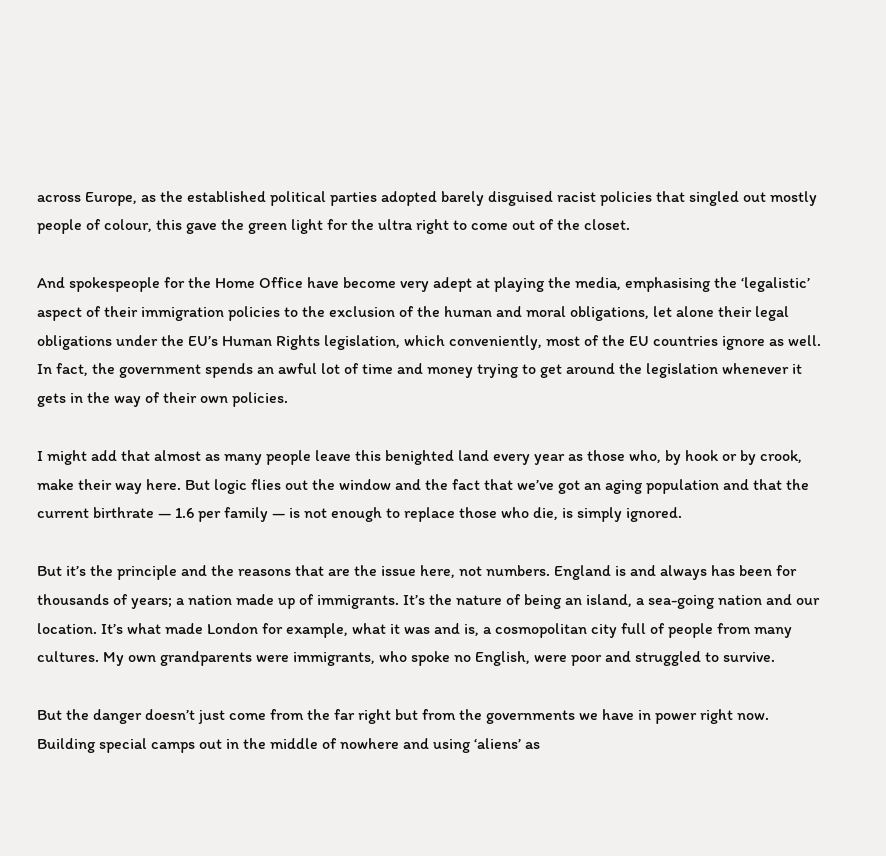across Europe, as the established political parties adopted barely disguised racist policies that singled out mostly people of colour, this gave the green light for the ultra right to come out of the closet.

And spokespeople for the Home Office have become very adept at playing the media, emphasising the ‘legalistic’ aspect of their immigration policies to the exclusion of the human and moral obligations, let alone their legal obligations under the EU’s Human Rights legislation, which conveniently, most of the EU countries ignore as well. In fact, the government spends an awful lot of time and money trying to get around the legislation whenever it gets in the way of their own policies.

I might add that almost as many people leave this benighted land every year as those who, by hook or by crook, make their way here. But logic flies out the window and the fact that we’ve got an aging population and that the current birthrate — 1.6 per family — is not enough to replace those who die, is simply ignored.

But it’s the principle and the reasons that are the issue here, not numbers. England is and always has been for thousands of years; a nation made up of immigrants. It’s the nature of being an island, a sea-going nation and our location. It’s what made London for example, what it was and is, a cosmopolitan city full of people from many cultures. My own grandparents were immigrants, who spoke no English, were poor and struggled to survive.

But the danger doesn’t just come from the far right but from the governments we have in power right now. Building special camps out in the middle of nowhere and using ‘aliens’ as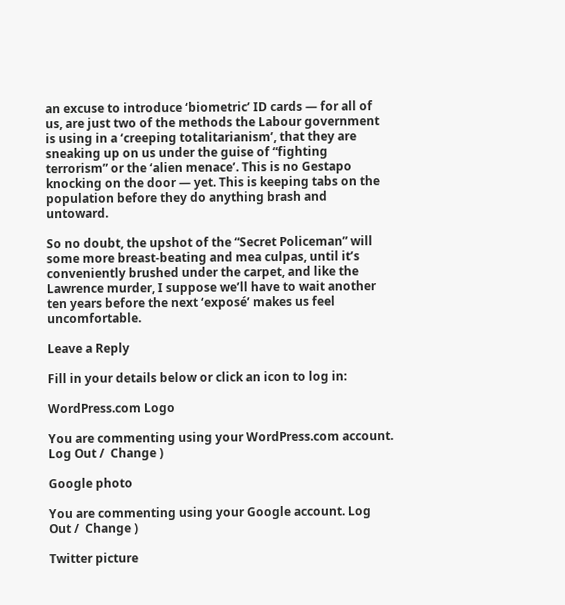an excuse to introduce ‘biometric’ ID cards — for all of us, are just two of the methods the Labour government is using in a ‘creeping totalitarianism’, that they are sneaking up on us under the guise of “fighting terrorism” or the ‘alien menace’. This is no Gestapo knocking on the door — yet. This is keeping tabs on the population before they do anything brash and untoward.

So no doubt, the upshot of the “Secret Policeman” will some more breast-beating and mea culpas, until it’s conveniently brushed under the carpet, and like the Lawrence murder, I suppose we’ll have to wait another ten years before the next ‘exposé’ makes us feel uncomfortable.

Leave a Reply

Fill in your details below or click an icon to log in:

WordPress.com Logo

You are commenting using your WordPress.com account. Log Out /  Change )

Google photo

You are commenting using your Google account. Log Out /  Change )

Twitter picture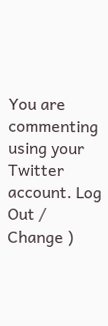You are commenting using your Twitter account. Log Out /  Change )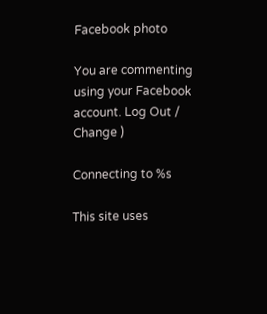Facebook photo

You are commenting using your Facebook account. Log Out /  Change )

Connecting to %s

This site uses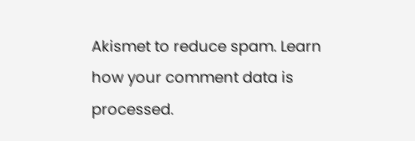Akismet to reduce spam. Learn how your comment data is processed.